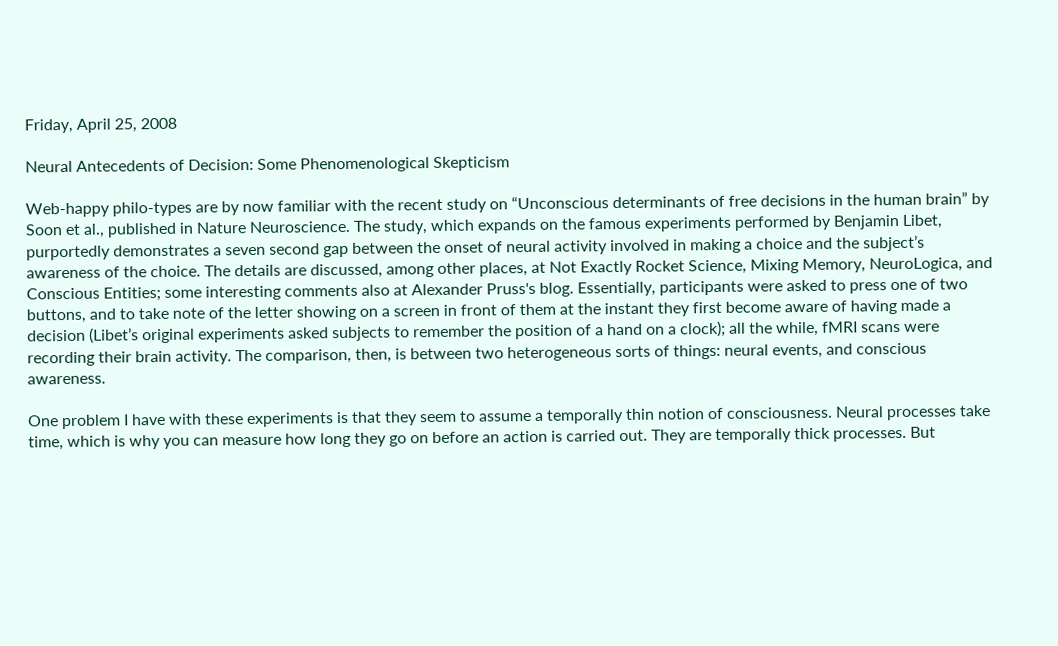Friday, April 25, 2008

Neural Antecedents of Decision: Some Phenomenological Skepticism

Web-happy philo-types are by now familiar with the recent study on “Unconscious determinants of free decisions in the human brain” by Soon et al., published in Nature Neuroscience. The study, which expands on the famous experiments performed by Benjamin Libet, purportedly demonstrates a seven second gap between the onset of neural activity involved in making a choice and the subject’s awareness of the choice. The details are discussed, among other places, at Not Exactly Rocket Science, Mixing Memory, NeuroLogica, and Conscious Entities; some interesting comments also at Alexander Pruss's blog. Essentially, participants were asked to press one of two buttons, and to take note of the letter showing on a screen in front of them at the instant they first become aware of having made a decision (Libet’s original experiments asked subjects to remember the position of a hand on a clock); all the while, fMRI scans were recording their brain activity. The comparison, then, is between two heterogeneous sorts of things: neural events, and conscious awareness.

One problem I have with these experiments is that they seem to assume a temporally thin notion of consciousness. Neural processes take time, which is why you can measure how long they go on before an action is carried out. They are temporally thick processes. But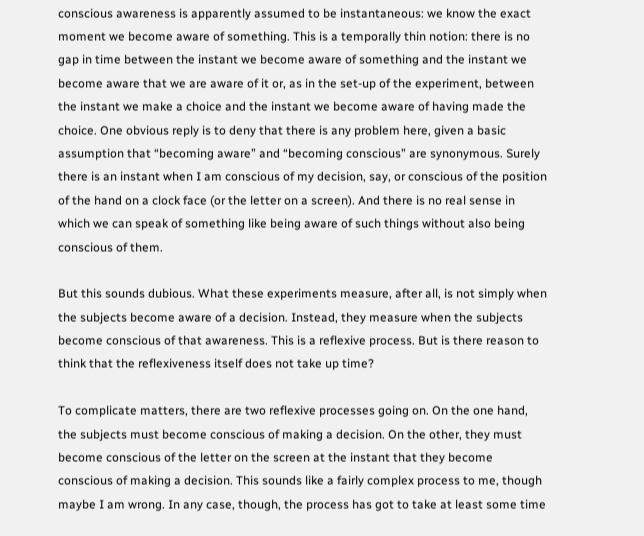conscious awareness is apparently assumed to be instantaneous: we know the exact moment we become aware of something. This is a temporally thin notion: there is no gap in time between the instant we become aware of something and the instant we become aware that we are aware of it or, as in the set-up of the experiment, between the instant we make a choice and the instant we become aware of having made the choice. One obvious reply is to deny that there is any problem here, given a basic assumption that “becoming aware” and “becoming conscious” are synonymous. Surely there is an instant when I am conscious of my decision, say, or conscious of the position of the hand on a clock face (or the letter on a screen). And there is no real sense in which we can speak of something like being aware of such things without also being conscious of them.

But this sounds dubious. What these experiments measure, after all, is not simply when the subjects become aware of a decision. Instead, they measure when the subjects become conscious of that awareness. This is a reflexive process. But is there reason to think that the reflexiveness itself does not take up time?

To complicate matters, there are two reflexive processes going on. On the one hand, the subjects must become conscious of making a decision. On the other, they must become conscious of the letter on the screen at the instant that they become conscious of making a decision. This sounds like a fairly complex process to me, though maybe I am wrong. In any case, though, the process has got to take at least some time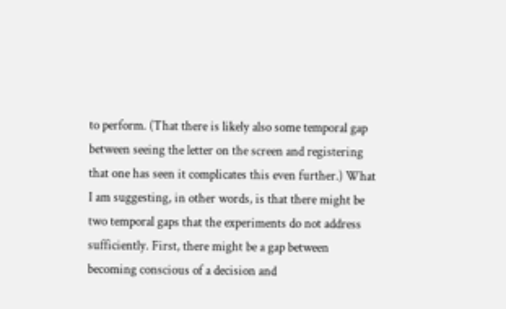to perform. (That there is likely also some temporal gap between seeing the letter on the screen and registering that one has seen it complicates this even further.) What I am suggesting, in other words, is that there might be two temporal gaps that the experiments do not address sufficiently. First, there might be a gap between becoming conscious of a decision and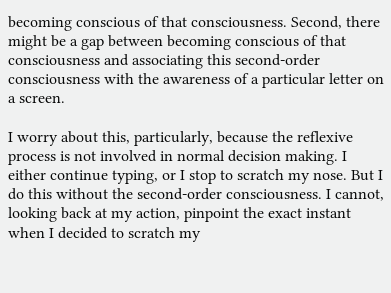becoming conscious of that consciousness. Second, there might be a gap between becoming conscious of that consciousness and associating this second-order consciousness with the awareness of a particular letter on a screen.

I worry about this, particularly, because the reflexive process is not involved in normal decision making. I either continue typing, or I stop to scratch my nose. But I do this without the second-order consciousness. I cannot, looking back at my action, pinpoint the exact instant when I decided to scratch my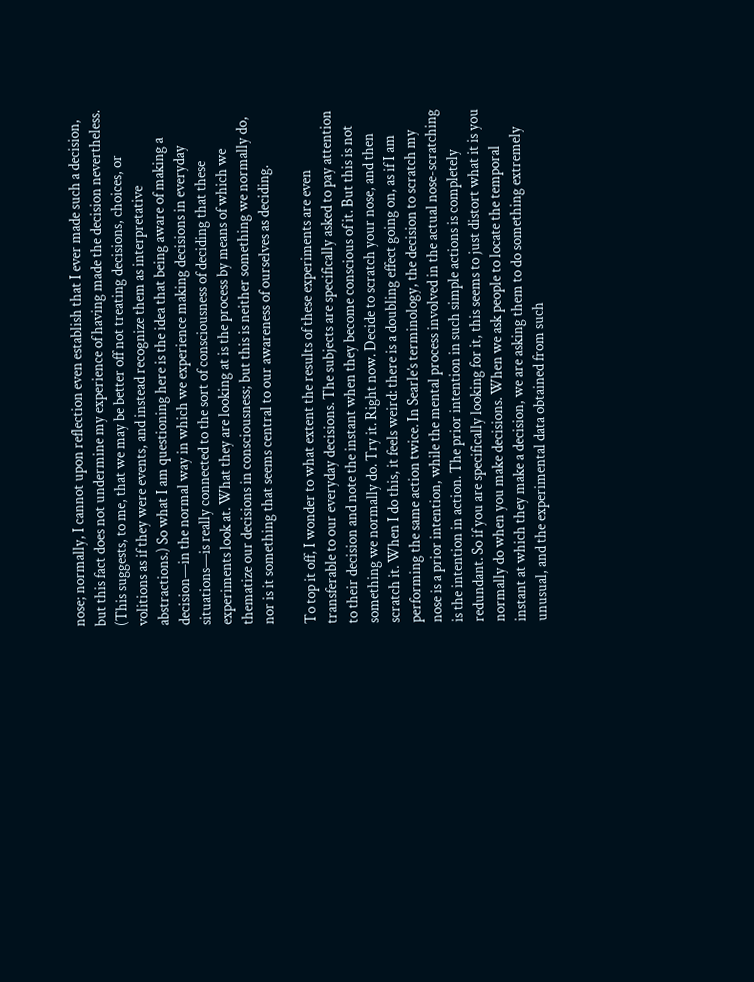nose; normally, I cannot upon reflection even establish that I ever made such a decision, but this fact does not undermine my experience of having made the decision nevertheless. (This suggests, to me, that we may be better off not treating decisions, choices, or volitions as if they were events, and instead recognize them as interpretative abstractions.) So what I am questioning here is the idea that being aware of making a decision—in the normal way in which we experience making decisions in everyday situations—is really connected to the sort of consciousness of deciding that these experiments look at. What they are looking at is the process by means of which we thematize our decisions in consciousness; but this is neither something we normally do, nor is it something that seems central to our awareness of ourselves as deciding.

To top it off, I wonder to what extent the results of these experiments are even transferable to our everyday decisions. The subjects are specifically asked to pay attention to their decision and note the instant when they become conscious of it. But this is not something we normally do. Try it. Right now. Decide to scratch your nose, and then scratch it. When I do this, it feels weird: there is a doubling effect going on, as if I am performing the same action twice. In Searle’s terminology, the decision to scratch my nose is a prior intention, while the mental process involved in the actual nose-scratching is the intention in action. The prior intention in such simple actions is completely redundant. So if you are specifically looking for it, this seems to just distort what it is you normally do when you make decisions. When we ask people to locate the temporal instant at which they make a decision, we are asking them to do something extremely unusual, and the experimental data obtained from such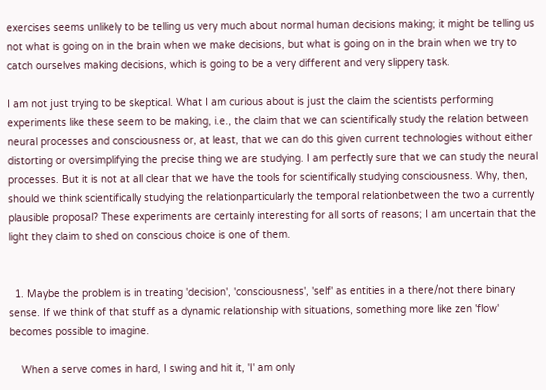exercises seems unlikely to be telling us very much about normal human decisions making; it might be telling us not what is going on in the brain when we make decisions, but what is going on in the brain when we try to catch ourselves making decisions, which is going to be a very different and very slippery task.

I am not just trying to be skeptical. What I am curious about is just the claim the scientists performing experiments like these seem to be making, i.e., the claim that we can scientifically study the relation between neural processes and consciousness or, at least, that we can do this given current technologies without either distorting or oversimplifying the precise thing we are studying. I am perfectly sure that we can study the neural processes. But it is not at all clear that we have the tools for scientifically studying consciousness. Why, then, should we think scientifically studying the relationparticularly the temporal relationbetween the two a currently plausible proposal? These experiments are certainly interesting for all sorts of reasons; I am uncertain that the light they claim to shed on conscious choice is one of them.


  1. Maybe the problem is in treating 'decision', 'consciousness', 'self' as entities in a there/not there binary sense. If we think of that stuff as a dynamic relationship with situations, something more like zen 'flow' becomes possible to imagine.

    When a serve comes in hard, I swing and hit it, 'I' am only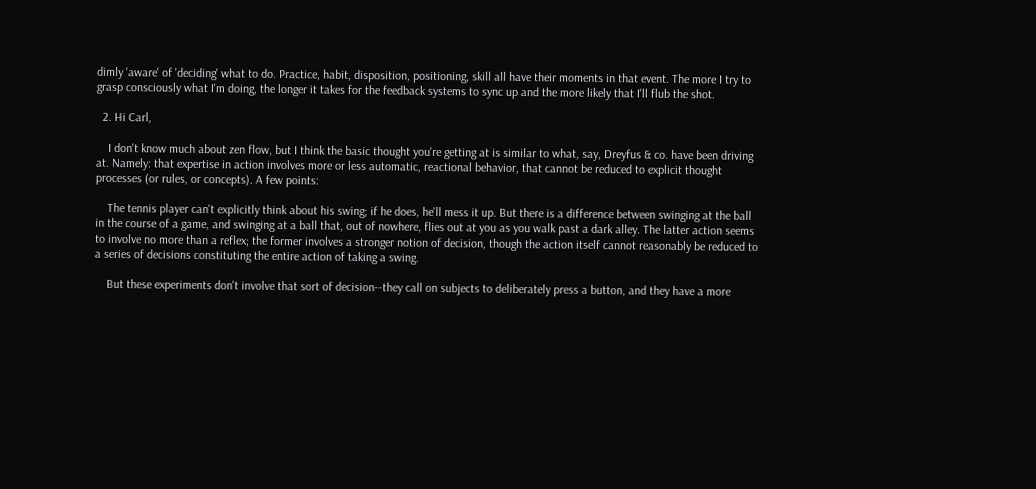dimly 'aware' of 'deciding' what to do. Practice, habit, disposition, positioning, skill all have their moments in that event. The more I try to grasp consciously what I'm doing, the longer it takes for the feedback systems to sync up and the more likely that I'll flub the shot.

  2. Hi Carl,

    I don't know much about zen flow, but I think the basic thought you're getting at is similar to what, say, Dreyfus & co. have been driving at. Namely: that expertise in action involves more or less automatic, reactional behavior, that cannot be reduced to explicit thought processes (or rules, or concepts). A few points:

    The tennis player can't explicitly think about his swing; if he does, he'll mess it up. But there is a difference between swinging at the ball in the course of a game, and swinging at a ball that, out of nowhere, flies out at you as you walk past a dark alley. The latter action seems to involve no more than a reflex; the former involves a stronger notion of decision, though the action itself cannot reasonably be reduced to a series of decisions constituting the entire action of taking a swing.

    But these experiments don't involve that sort of decision--they call on subjects to deliberately press a button, and they have a more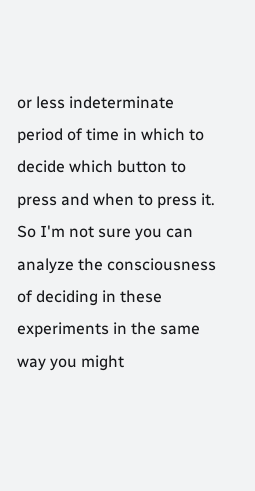or less indeterminate period of time in which to decide which button to press and when to press it. So I'm not sure you can analyze the consciousness of deciding in these experiments in the same way you might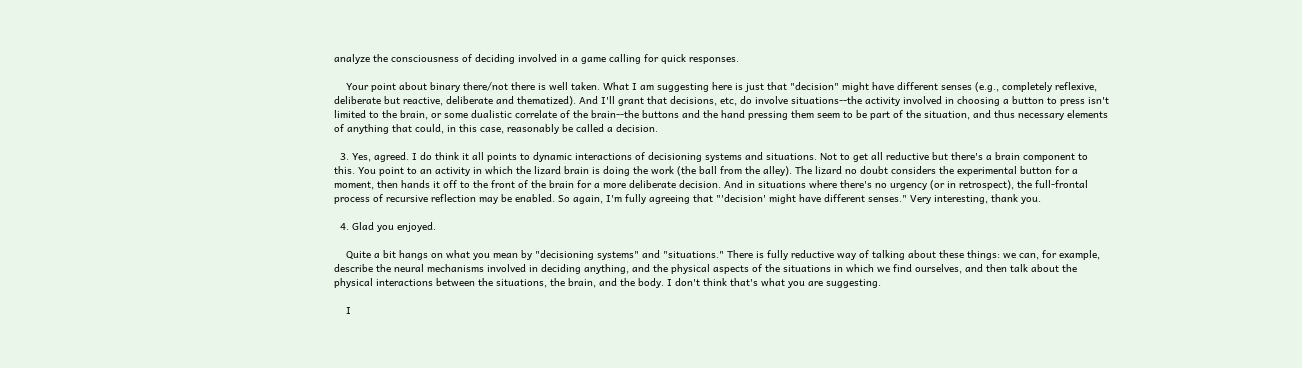analyze the consciousness of deciding involved in a game calling for quick responses.

    Your point about binary there/not there is well taken. What I am suggesting here is just that "decision" might have different senses (e.g., completely reflexive, deliberate but reactive, deliberate and thematized). And I'll grant that decisions, etc, do involve situations--the activity involved in choosing a button to press isn't limited to the brain, or some dualistic correlate of the brain--the buttons and the hand pressing them seem to be part of the situation, and thus necessary elements of anything that could, in this case, reasonably be called a decision.

  3. Yes, agreed. I do think it all points to dynamic interactions of decisioning systems and situations. Not to get all reductive but there's a brain component to this. You point to an activity in which the lizard brain is doing the work (the ball from the alley). The lizard no doubt considers the experimental button for a moment, then hands it off to the front of the brain for a more deliberate decision. And in situations where there's no urgency (or in retrospect), the full-frontal process of recursive reflection may be enabled. So again, I'm fully agreeing that "'decision' might have different senses." Very interesting, thank you.

  4. Glad you enjoyed.

    Quite a bit hangs on what you mean by "decisioning systems" and "situations." There is fully reductive way of talking about these things: we can, for example, describe the neural mechanisms involved in deciding anything, and the physical aspects of the situations in which we find ourselves, and then talk about the physical interactions between the situations, the brain, and the body. I don't think that's what you are suggesting.

    I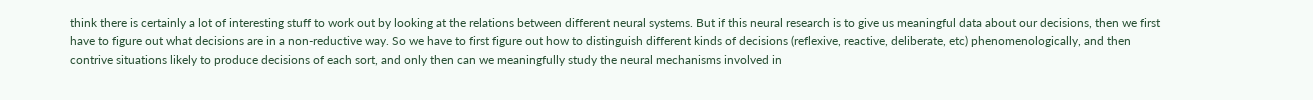think there is certainly a lot of interesting stuff to work out by looking at the relations between different neural systems. But if this neural research is to give us meaningful data about our decisions, then we first have to figure out what decisions are in a non-reductive way. So we have to first figure out how to distinguish different kinds of decisions (reflexive, reactive, deliberate, etc) phenomenologically, and then contrive situations likely to produce decisions of each sort, and only then can we meaningfully study the neural mechanisms involved in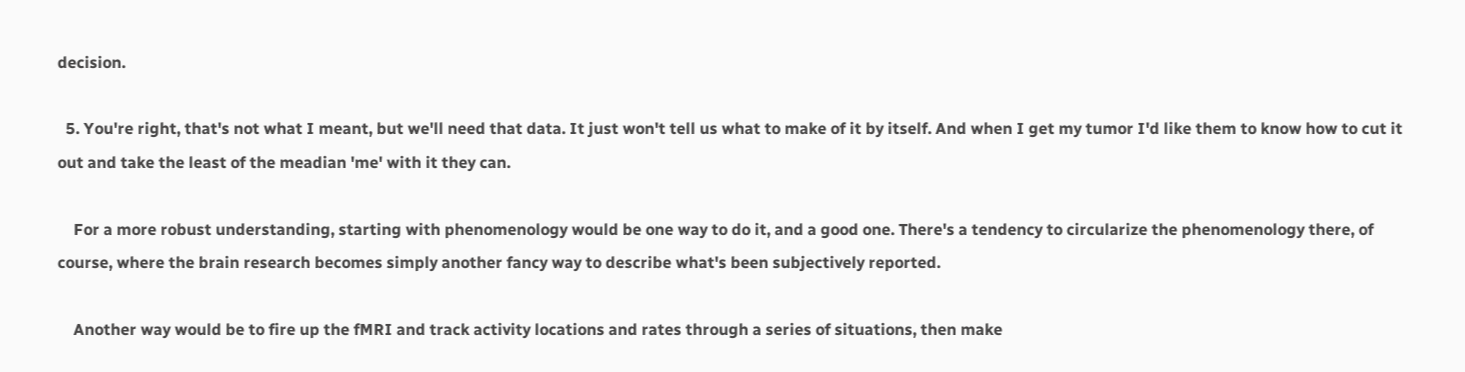decision.

  5. You're right, that's not what I meant, but we'll need that data. It just won't tell us what to make of it by itself. And when I get my tumor I'd like them to know how to cut it out and take the least of the meadian 'me' with it they can.

    For a more robust understanding, starting with phenomenology would be one way to do it, and a good one. There's a tendency to circularize the phenomenology there, of course, where the brain research becomes simply another fancy way to describe what's been subjectively reported.

    Another way would be to fire up the fMRI and track activity locations and rates through a series of situations, then make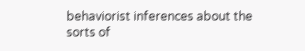behaviorist inferences about the sorts of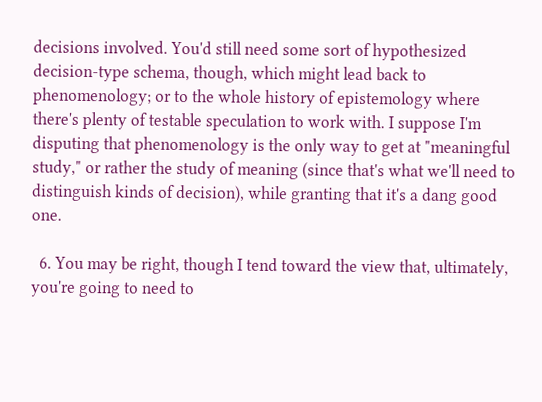decisions involved. You'd still need some sort of hypothesized decision-type schema, though, which might lead back to phenomenology; or to the whole history of epistemology where there's plenty of testable speculation to work with. I suppose I'm disputing that phenomenology is the only way to get at "meaningful study," or rather the study of meaning (since that's what we'll need to distinguish kinds of decision), while granting that it's a dang good one.

  6. You may be right, though I tend toward the view that, ultimately, you're going to need to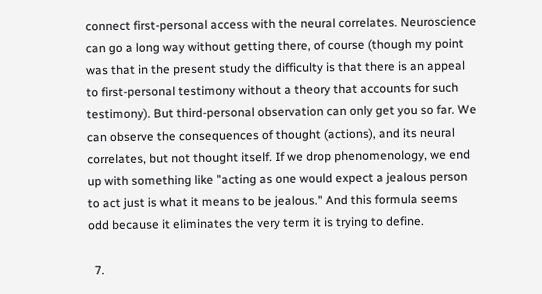connect first-personal access with the neural correlates. Neuroscience can go a long way without getting there, of course (though my point was that in the present study the difficulty is that there is an appeal to first-personal testimony without a theory that accounts for such testimony). But third-personal observation can only get you so far. We can observe the consequences of thought (actions), and its neural correlates, but not thought itself. If we drop phenomenology, we end up with something like "acting as one would expect a jealous person to act just is what it means to be jealous." And this formula seems odd because it eliminates the very term it is trying to define.

  7.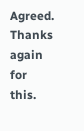Agreed. Thanks again for this.